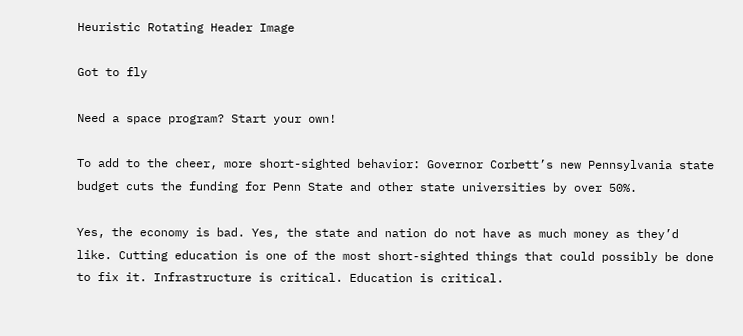Heuristic Rotating Header Image

Got to fly

Need a space program? Start your own!

To add to the cheer, more short-sighted behavior: Governor Corbett’s new Pennsylvania state budget cuts the funding for Penn State and other state universities by over 50%.

Yes, the economy is bad. Yes, the state and nation do not have as much money as they’d like. Cutting education is one of the most short-sighted things that could possibly be done to fix it. Infrastructure is critical. Education is critical.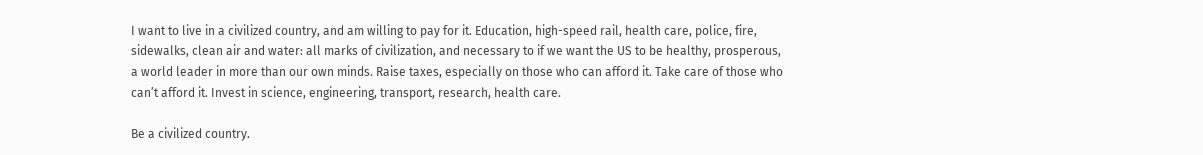I want to live in a civilized country, and am willing to pay for it. Education, high-speed rail, health care, police, fire, sidewalks, clean air and water: all marks of civilization, and necessary to if we want the US to be healthy, prosperous, a world leader in more than our own minds. Raise taxes, especially on those who can afford it. Take care of those who can’t afford it. Invest in science, engineering, transport, research, health care.

Be a civilized country.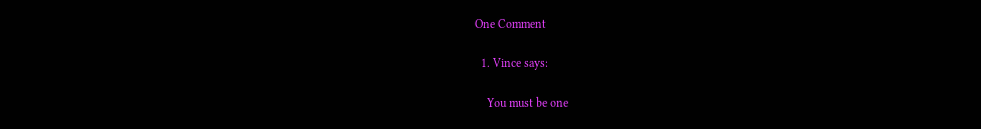One Comment

  1. Vince says:

    You must be one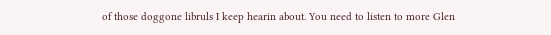of those doggone libruls I keep hearin about. You need to listen to more Glen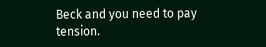Beck and you need to pay tension.